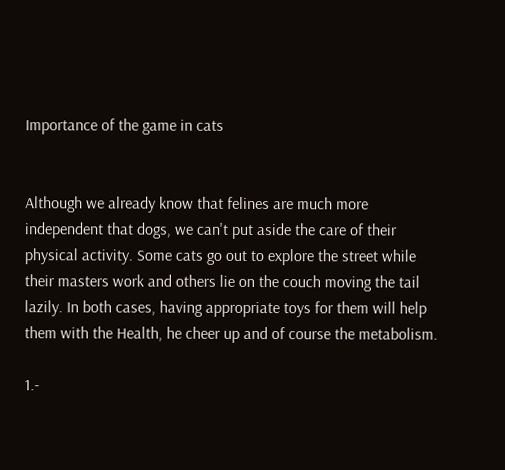Importance of the game in cats


Although we already know that felines are much more independent that dogs, we can't put aside the care of their physical activity. Some cats go out to explore the street while their masters work and others lie on the couch moving the tail lazily. In both cases, having appropriate toys for them will help them with the Health, he cheer up and of course the metabolism.

1.-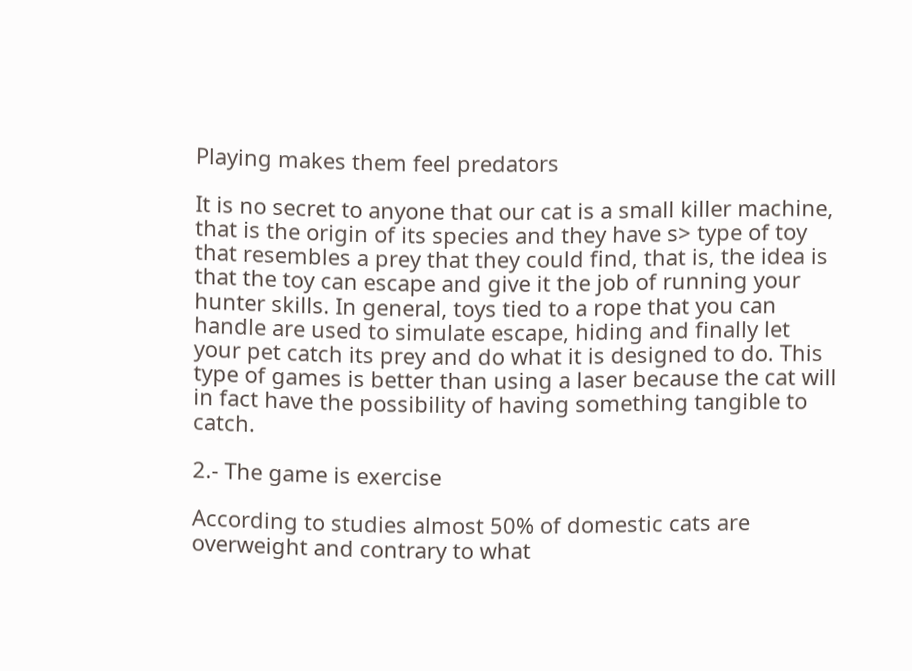Playing makes them feel predators

It is no secret to anyone that our cat is a small killer machine, that is the origin of its species and they have s> type of toy that resembles a prey that they could find, that is, the idea is that the toy can escape and give it the job of running your hunter skills. In general, toys tied to a rope that you can handle are used to simulate escape, hiding and finally let your pet catch its prey and do what it is designed to do. This type of games is better than using a laser because the cat will in fact have the possibility of having something tangible to catch.

2.- The game is exercise

According to studies almost 50% of domestic cats are overweight and contrary to what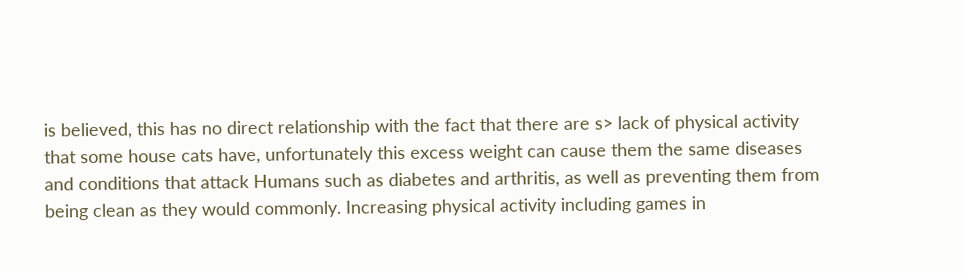is believed, this has no direct relationship with the fact that there are s> lack of physical activity that some house cats have, unfortunately this excess weight can cause them the same diseases and conditions that attack Humans such as diabetes and arthritis, as well as preventing them from being clean as they would commonly. Increasing physical activity including games in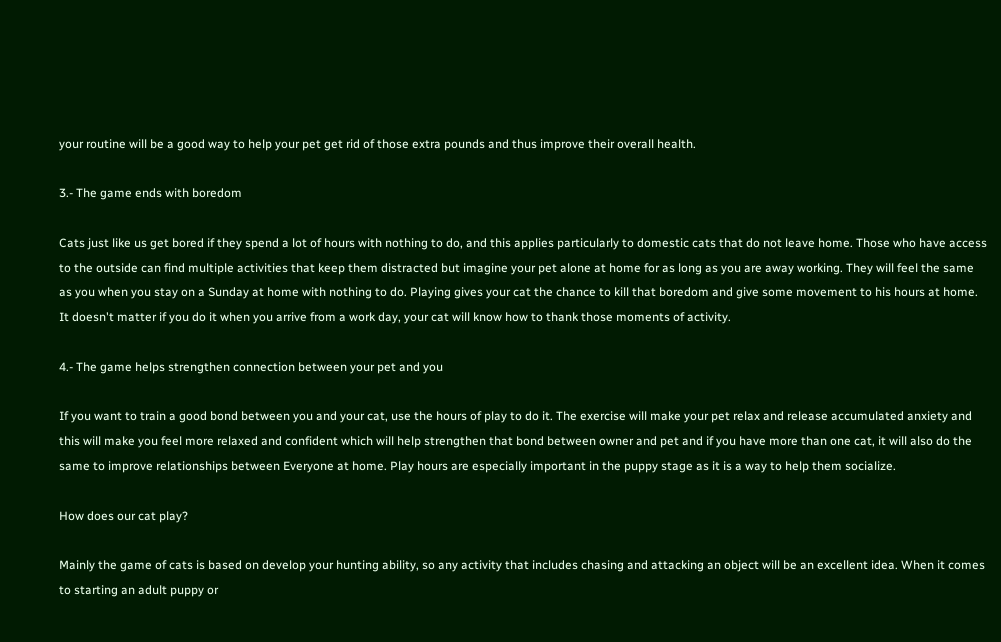your routine will be a good way to help your pet get rid of those extra pounds and thus improve their overall health.

3.- The game ends with boredom

Cats just like us get bored if they spend a lot of hours with nothing to do, and this applies particularly to domestic cats that do not leave home. Those who have access to the outside can find multiple activities that keep them distracted but imagine your pet alone at home for as long as you are away working. They will feel the same as you when you stay on a Sunday at home with nothing to do. Playing gives your cat the chance to kill that boredom and give some movement to his hours at home. It doesn't matter if you do it when you arrive from a work day, your cat will know how to thank those moments of activity.

4.- The game helps strengthen connection between your pet and you

If you want to train a good bond between you and your cat, use the hours of play to do it. The exercise will make your pet relax and release accumulated anxiety and this will make you feel more relaxed and confident which will help strengthen that bond between owner and pet and if you have more than one cat, it will also do the same to improve relationships between Everyone at home. Play hours are especially important in the puppy stage as it is a way to help them socialize.

How does our cat play?

Mainly the game of cats is based on develop your hunting ability, so any activity that includes chasing and attacking an object will be an excellent idea. When it comes to starting an adult puppy or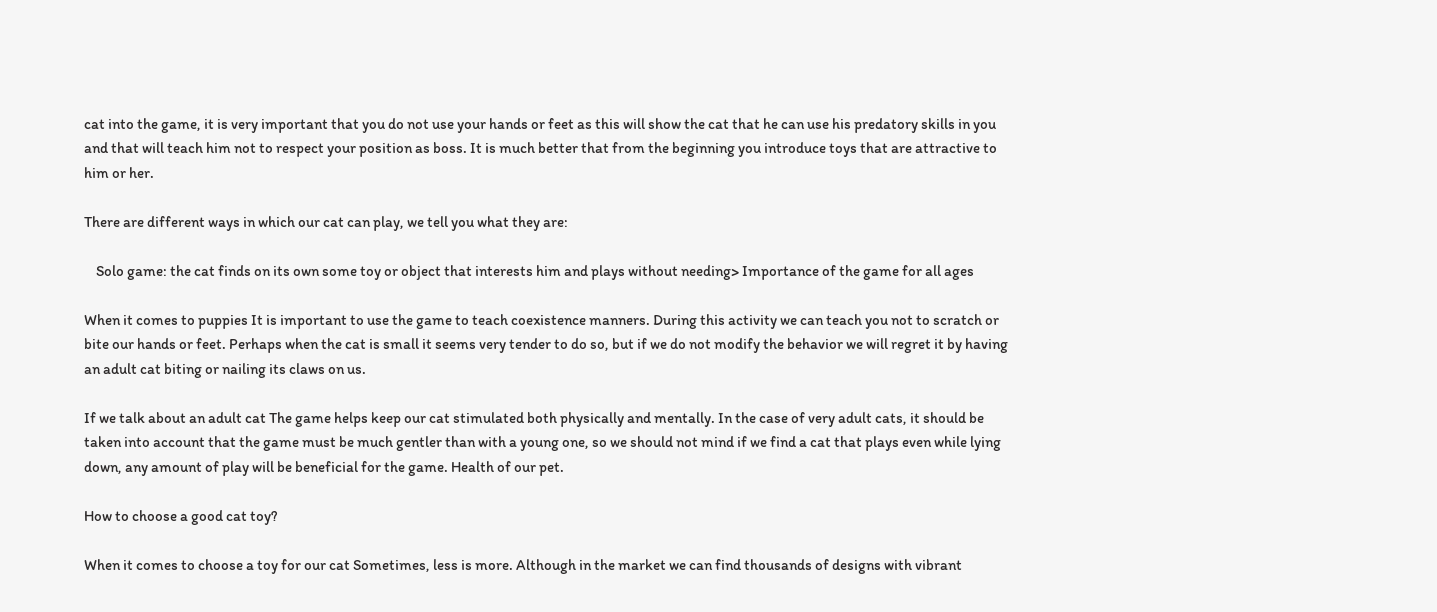cat into the game, it is very important that you do not use your hands or feet as this will show the cat that he can use his predatory skills in you and that will teach him not to respect your position as boss. It is much better that from the beginning you introduce toys that are attractive to him or her.

There are different ways in which our cat can play, we tell you what they are:

    Solo game: the cat finds on its own some toy or object that interests him and plays without needing> Importance of the game for all ages

When it comes to puppies It is important to use the game to teach coexistence manners. During this activity we can teach you not to scratch or bite our hands or feet. Perhaps when the cat is small it seems very tender to do so, but if we do not modify the behavior we will regret it by having an adult cat biting or nailing its claws on us.

If we talk about an adult cat The game helps keep our cat stimulated both physically and mentally. In the case of very adult cats, it should be taken into account that the game must be much gentler than with a young one, so we should not mind if we find a cat that plays even while lying down, any amount of play will be beneficial for the game. Health of our pet.

How to choose a good cat toy?

When it comes to choose a toy for our cat Sometimes, less is more. Although in the market we can find thousands of designs with vibrant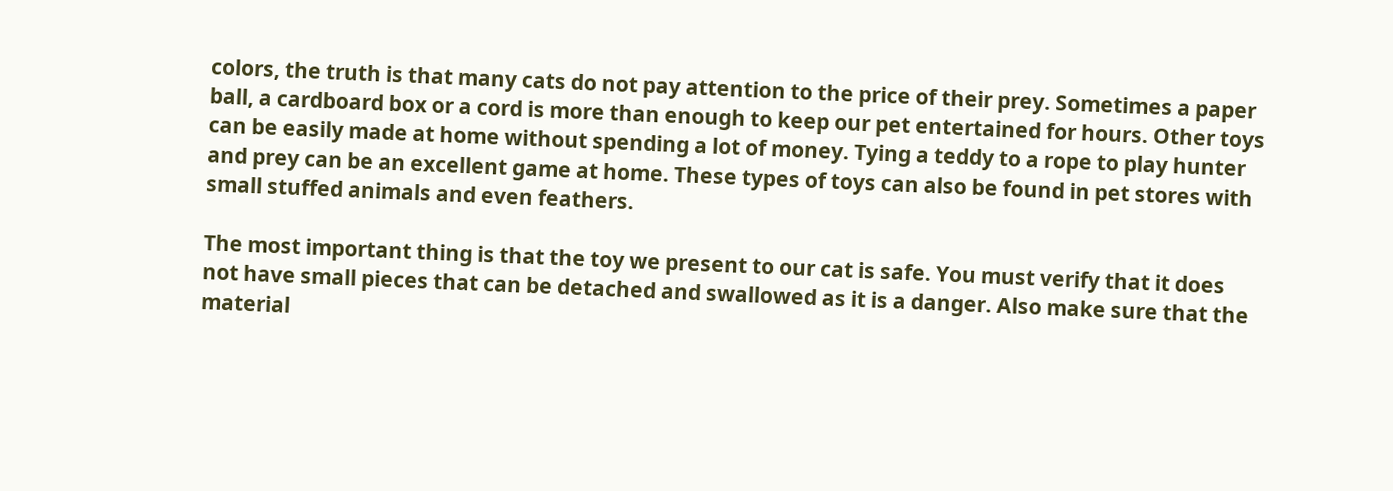colors, the truth is that many cats do not pay attention to the price of their prey. Sometimes a paper ball, a cardboard box or a cord is more than enough to keep our pet entertained for hours. Other toys can be easily made at home without spending a lot of money. Tying a teddy to a rope to play hunter and prey can be an excellent game at home. These types of toys can also be found in pet stores with small stuffed animals and even feathers.

The most important thing is that the toy we present to our cat is safe. You must verify that it does not have small pieces that can be detached and swallowed as it is a danger. Also make sure that the material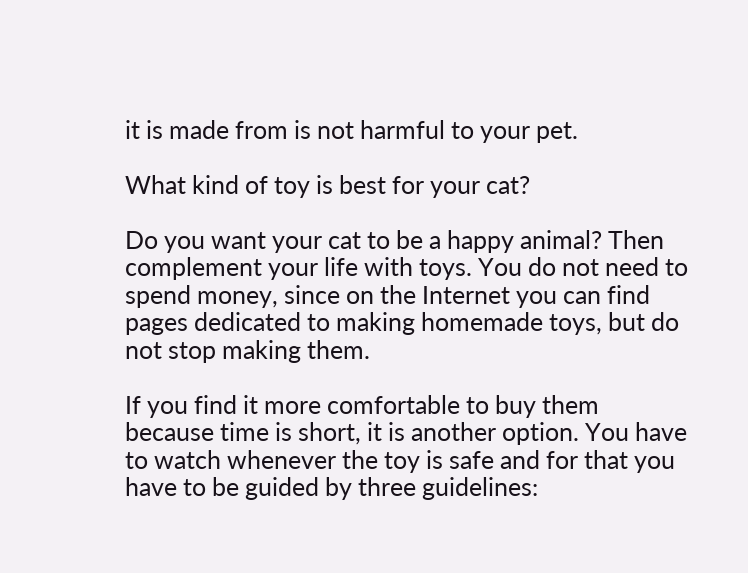it is made from is not harmful to your pet.

What kind of toy is best for your cat?

Do you want your cat to be a happy animal? Then complement your life with toys. You do not need to spend money, since on the Internet you can find pages dedicated to making homemade toys, but do not stop making them.

If you find it more comfortable to buy them because time is short, it is another option. You have to watch whenever the toy is safe and for that you have to be guided by three guidelines: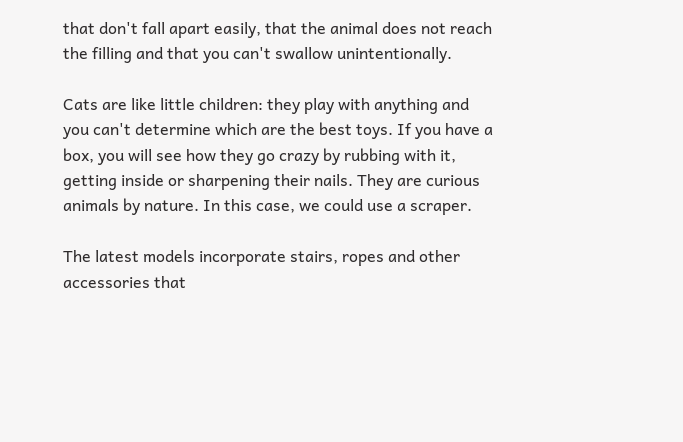that don't fall apart easily, that the animal does not reach the filling and that you can't swallow unintentionally.

Cats are like little children: they play with anything and you can't determine which are the best toys. If you have a box, you will see how they go crazy by rubbing with it, getting inside or sharpening their nails. They are curious animals by nature. In this case, we could use a scraper.

The latest models incorporate stairs, ropes and other accessories that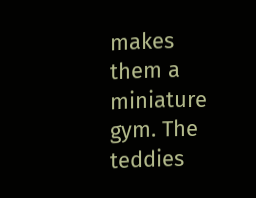makes them a miniature gym. The teddies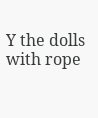Y the dolls with rope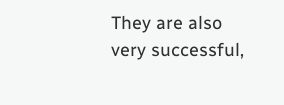They are also very successful,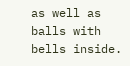as well as balls with bells inside.